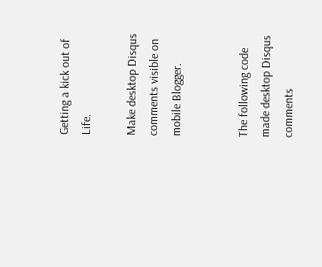Getting a kick out of Life.

Make desktop Disqus comments visible on mobile Blogger.


The following code made desktop Disqus comments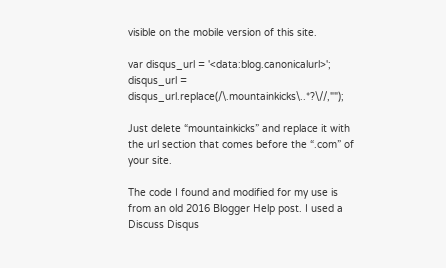visible on the mobile version of this site.

var disqus_url = '<data:blog.canonicalurl>';
disqus_url = disqus_url.replace(/\.mountainkicks\..*?\//,"");

Just delete “mountainkicks” and replace it with the url section that comes before the “.com” of your site.

The code I found and modified for my use is from an old 2016 Blogger Help post. I used a Discuss Disqus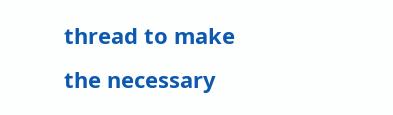thread to make the necessary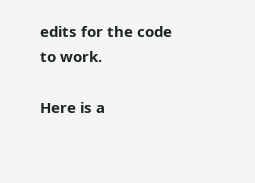edits for the code to work.

Here is a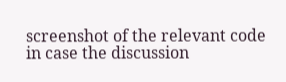screenshot of the relevant code in case the discussion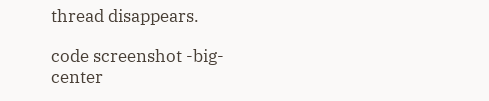thread disappears.

code screenshot -big-center